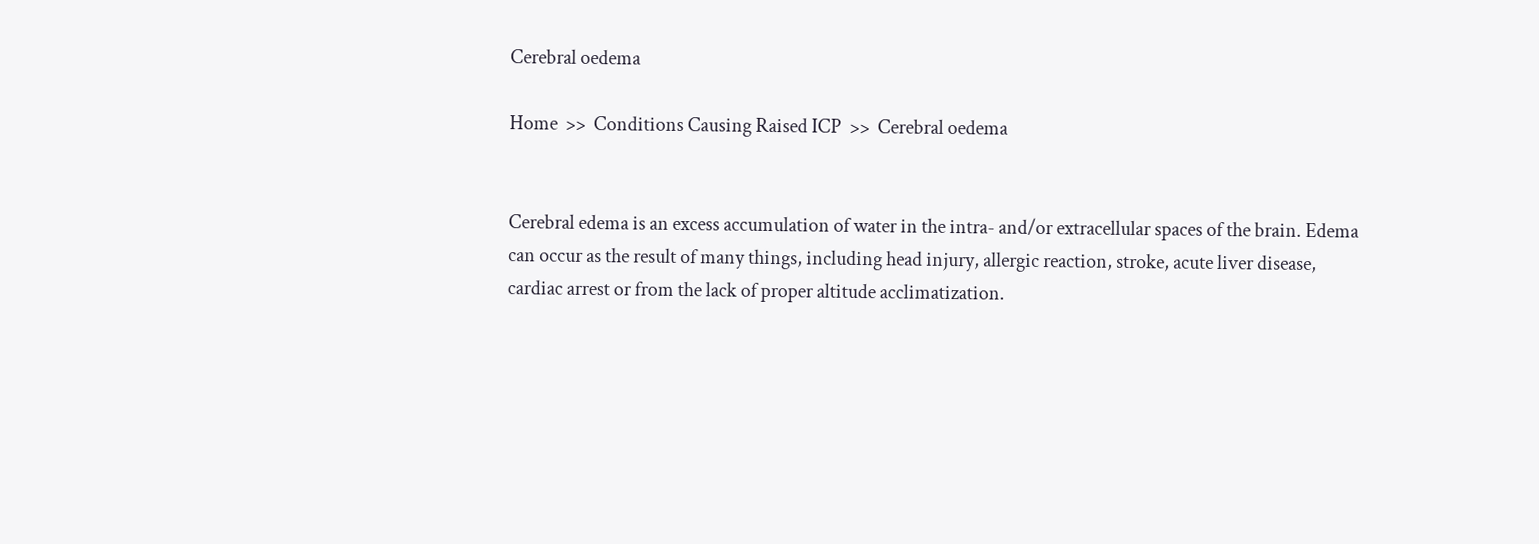Cerebral oedema

Home  >>  Conditions Causing Raised ICP  >>  Cerebral oedema


Cerebral edema is an excess accumulation of water in the intra- and/or extracellular spaces of the brain. Edema can occur as the result of many things, including head injury, allergic reaction, stroke, acute liver disease, cardiac arrest or from the lack of proper altitude acclimatization.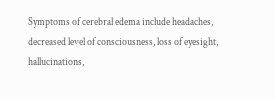Symptoms of cerebral edema include headaches, decreased level of consciousness, loss of eyesight, hallucinations,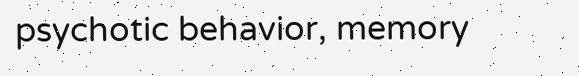psychotic behavior, memory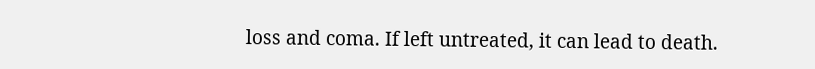loss and coma. If left untreated, it can lead to death.